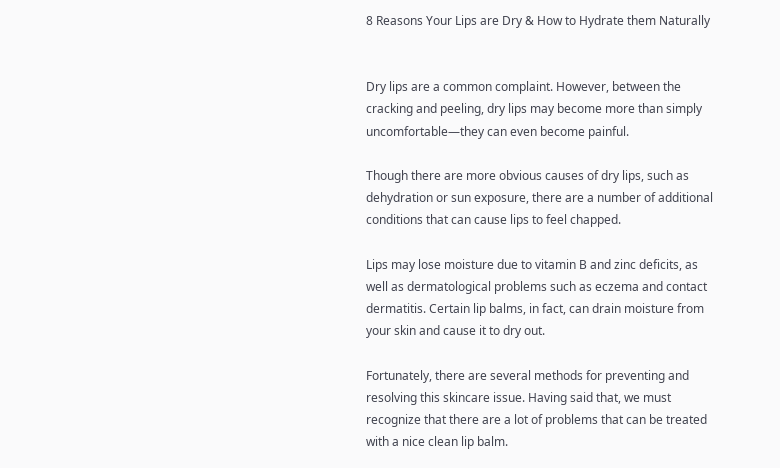8 Reasons Your Lips are Dry & How to Hydrate them Naturally


Dry lips are a common complaint. However, between the cracking and peeling, dry lips may become more than simply uncomfortable—they can even become painful.

Though there are more obvious causes of dry lips, such as dehydration or sun exposure, there are a number of additional conditions that can cause lips to feel chapped.

Lips may lose moisture due to vitamin B and zinc deficits, as well as dermatological problems such as eczema and contact dermatitis. Certain lip balms, in fact, can drain moisture from your skin and cause it to dry out.

Fortunately, there are several methods for preventing and resolving this skincare issue. Having said that, we must recognize that there are a lot of problems that can be treated with a nice clean lip balm.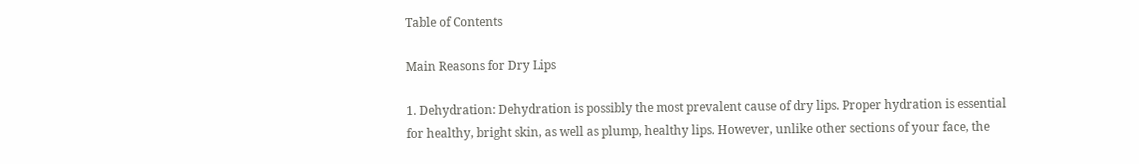Table of Contents

Main Reasons for Dry Lips

1. Dehydration: Dehydration is possibly the most prevalent cause of dry lips. Proper hydration is essential for healthy, bright skin, as well as plump, healthy lips. However, unlike other sections of your face, the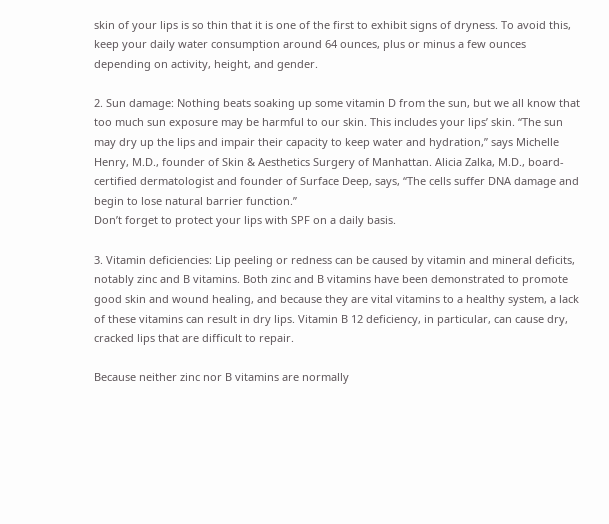skin of your lips is so thin that it is one of the first to exhibit signs of dryness. To avoid this, keep your daily water consumption around 64 ounces, plus or minus a few ounces depending on activity, height, and gender.

2. Sun damage: Nothing beats soaking up some vitamin D from the sun, but we all know that too much sun exposure may be harmful to our skin. This includes your lips’ skin. “The sun may dry up the lips and impair their capacity to keep water and hydration,” says Michelle Henry, M.D., founder of Skin & Aesthetics Surgery of Manhattan. Alicia Zalka, M.D., board-certified dermatologist and founder of Surface Deep, says, “The cells suffer DNA damage and begin to lose natural barrier function.”
Don’t forget to protect your lips with SPF on a daily basis.

3. Vitamin deficiencies: Lip peeling or redness can be caused by vitamin and mineral deficits, notably zinc and B vitamins. Both zinc and B vitamins have been demonstrated to promote good skin and wound healing, and because they are vital vitamins to a healthy system, a lack of these vitamins can result in dry lips. Vitamin B 12 deficiency, in particular, can cause dry, cracked lips that are difficult to repair.

Because neither zinc nor B vitamins are normally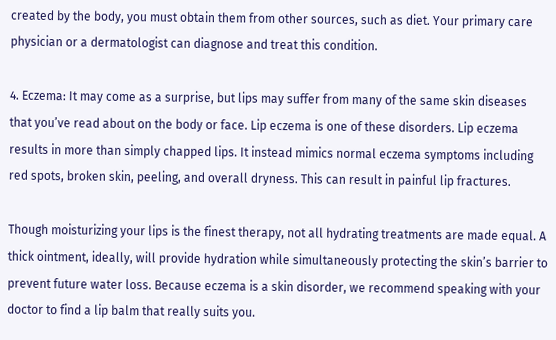created by the body, you must obtain them from other sources, such as diet. Your primary care physician or a dermatologist can diagnose and treat this condition.

4. Eczema: It may come as a surprise, but lips may suffer from many of the same skin diseases that you’ve read about on the body or face. Lip eczema is one of these disorders. Lip eczema results in more than simply chapped lips. It instead mimics normal eczema symptoms including red spots, broken skin, peeling, and overall dryness. This can result in painful lip fractures.

Though moisturizing your lips is the finest therapy, not all hydrating treatments are made equal. A thick ointment, ideally, will provide hydration while simultaneously protecting the skin’s barrier to prevent future water loss. Because eczema is a skin disorder, we recommend speaking with your doctor to find a lip balm that really suits you.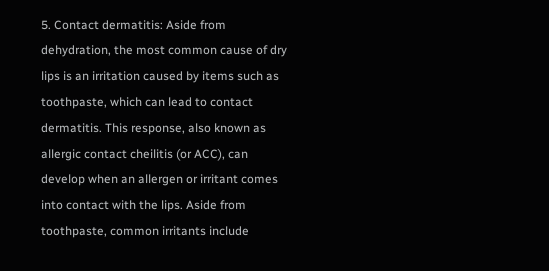5. Contact dermatitis: Aside from dehydration, the most common cause of dry lips is an irritation caused by items such as toothpaste, which can lead to contact dermatitis. This response, also known as allergic contact cheilitis (or ACC), can develop when an allergen or irritant comes into contact with the lips. Aside from toothpaste, common irritants include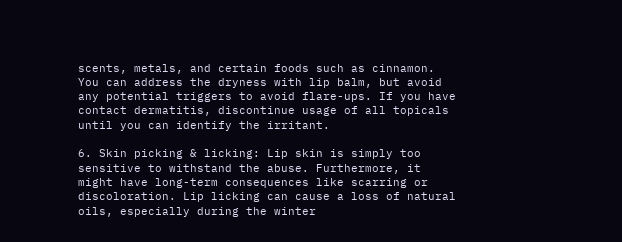scents, metals, and certain foods such as cinnamon.
You can address the dryness with lip balm, but avoid any potential triggers to avoid flare-ups. If you have contact dermatitis, discontinue usage of all topicals until you can identify the irritant.

6. Skin picking & licking: Lip skin is simply too sensitive to withstand the abuse. Furthermore, it might have long-term consequences like scarring or discoloration. Lip licking can cause a loss of natural oils, especially during the winter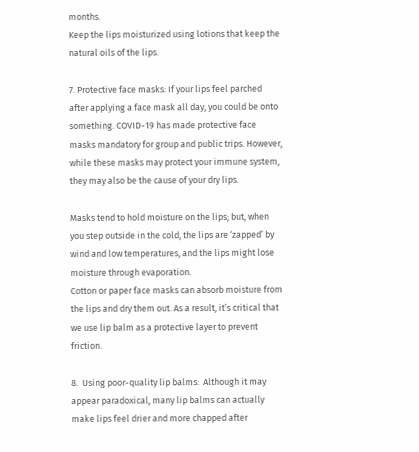months.
Keep the lips moisturized using lotions that keep the natural oils of the lips.

7. Protective face masks: If your lips feel parched after applying a face mask all day, you could be onto something. COVID-19 has made protective face masks mandatory for group and public trips. However, while these masks may protect your immune system, they may also be the cause of your dry lips.

Masks tend to hold moisture on the lips; but, when you step outside in the cold, the lips are ‘zapped’ by wind and low temperatures, and the lips might lose moisture through evaporation.
Cotton or paper face masks can absorb moisture from the lips and dry them out. As a result, it’s critical that we use lip balm as a protective layer to prevent friction.

8.  Using poor-quality lip balms:  Although it may appear paradoxical, many lip balms can actually make lips feel drier and more chapped after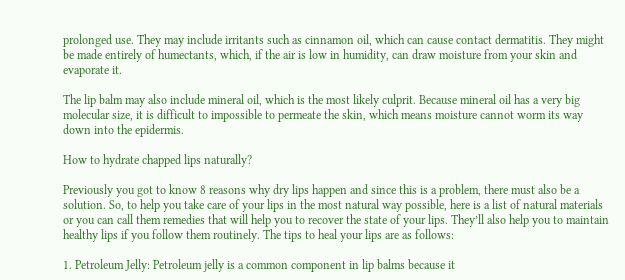prolonged use. They may include irritants such as cinnamon oil, which can cause contact dermatitis. They might be made entirely of humectants, which, if the air is low in humidity, can draw moisture from your skin and evaporate it.

The lip balm may also include mineral oil, which is the most likely culprit. Because mineral oil has a very big molecular size, it is difficult to impossible to permeate the skin, which means moisture cannot worm its way down into the epidermis.

How to hydrate chapped lips naturally?

Previously you got to know 8 reasons why dry lips happen and since this is a problem, there must also be a solution. So, to help you take care of your lips in the most natural way possible, here is a list of natural materials or you can call them remedies that will help you to recover the state of your lips. They’ll also help you to maintain healthy lips if you follow them routinely. The tips to heal your lips are as follows:

1. Petroleum Jelly: Petroleum jelly is a common component in lip balms because it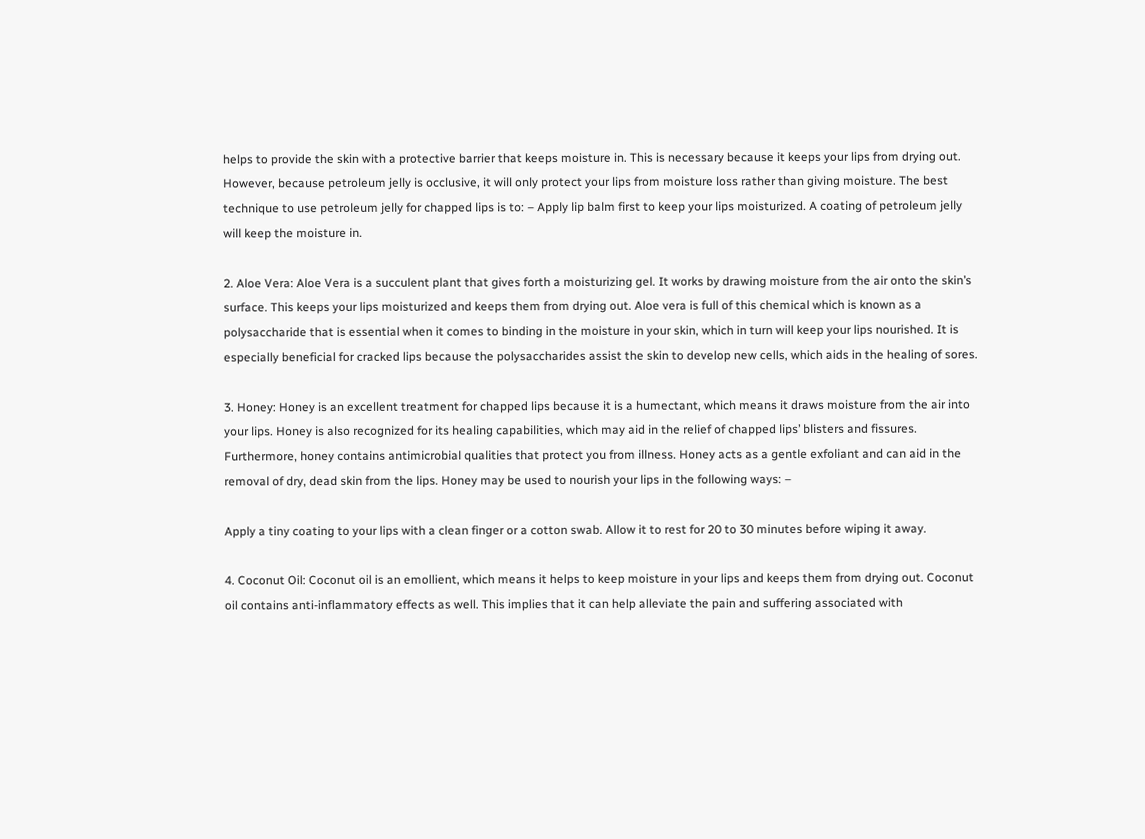helps to provide the skin with a protective barrier that keeps moisture in. This is necessary because it keeps your lips from drying out. However, because petroleum jelly is occlusive, it will only protect your lips from moisture loss rather than giving moisture. The best technique to use petroleum jelly for chapped lips is to: – Apply lip balm first to keep your lips moisturized. A coating of petroleum jelly will keep the moisture in.

2. Aloe Vera: Aloe Vera is a succulent plant that gives forth a moisturizing gel. It works by drawing moisture from the air onto the skin’s surface. This keeps your lips moisturized and keeps them from drying out. Aloe vera is full of this chemical which is known as a polysaccharide that is essential when it comes to binding in the moisture in your skin, which in turn will keep your lips nourished. It is especially beneficial for cracked lips because the polysaccharides assist the skin to develop new cells, which aids in the healing of sores.

3. Honey: Honey is an excellent treatment for chapped lips because it is a humectant, which means it draws moisture from the air into your lips. Honey is also recognized for its healing capabilities, which may aid in the relief of chapped lips’ blisters and fissures. Furthermore, honey contains antimicrobial qualities that protect you from illness. Honey acts as a gentle exfoliant and can aid in the removal of dry, dead skin from the lips. Honey may be used to nourish your lips in the following ways: –

Apply a tiny coating to your lips with a clean finger or a cotton swab. Allow it to rest for 20 to 30 minutes before wiping it away.

4. Coconut Oil: Coconut oil is an emollient, which means it helps to keep moisture in your lips and keeps them from drying out. Coconut oil contains anti-inflammatory effects as well. This implies that it can help alleviate the pain and suffering associated with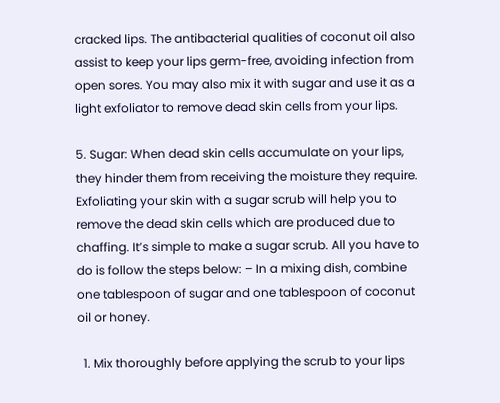cracked lips. The antibacterial qualities of coconut oil also assist to keep your lips germ-free, avoiding infection from open sores. You may also mix it with sugar and use it as a light exfoliator to remove dead skin cells from your lips.

5. Sugar: When dead skin cells accumulate on your lips, they hinder them from receiving the moisture they require. Exfoliating your skin with a sugar scrub will help you to remove the dead skin cells which are produced due to chaffing. It’s simple to make a sugar scrub. All you have to do is follow the steps below: – In a mixing dish, combine one tablespoon of sugar and one tablespoon of coconut oil or honey.

  1. Mix thoroughly before applying the scrub to your lips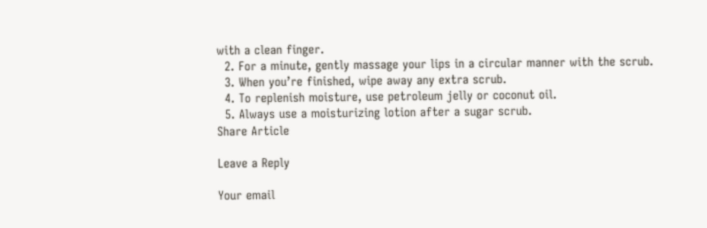with a clean finger.
  2. For a minute, gently massage your lips in a circular manner with the scrub.
  3. When you’re finished, wipe away any extra scrub.
  4. To replenish moisture, use petroleum jelly or coconut oil.
  5. Always use a moisturizing lotion after a sugar scrub.
Share Article

Leave a Reply

Your email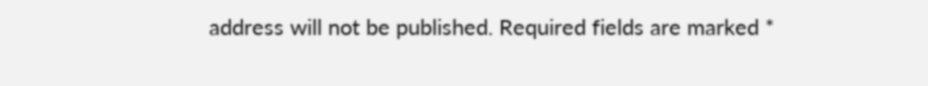address will not be published. Required fields are marked *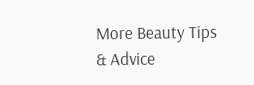More Beauty Tips & Advice